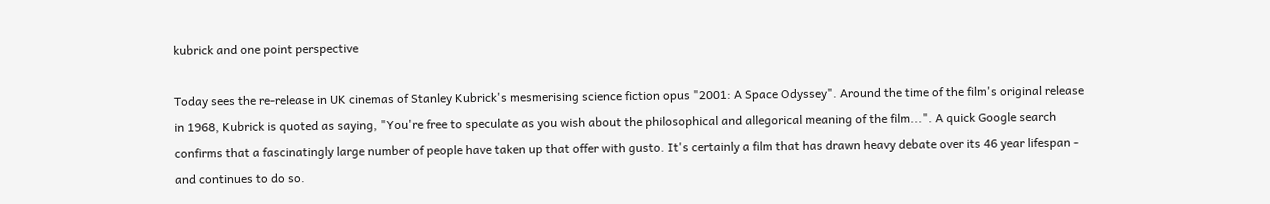kubrick and one point perspective

Today sees the re-release in UK cinemas of Stanley Kubrick's mesmerising science fiction opus "2001: A Space Odyssey". Around the time of the film's original release in 1968, Kubrick is quoted as saying, "You're free to speculate as you wish about the philosophical and allegorical meaning of the film...". A quick Google search confirms that a fascinatingly large number of people have taken up that offer with gusto. It's certainly a film that has drawn heavy debate over its 46 year lifespan - and continues to do so.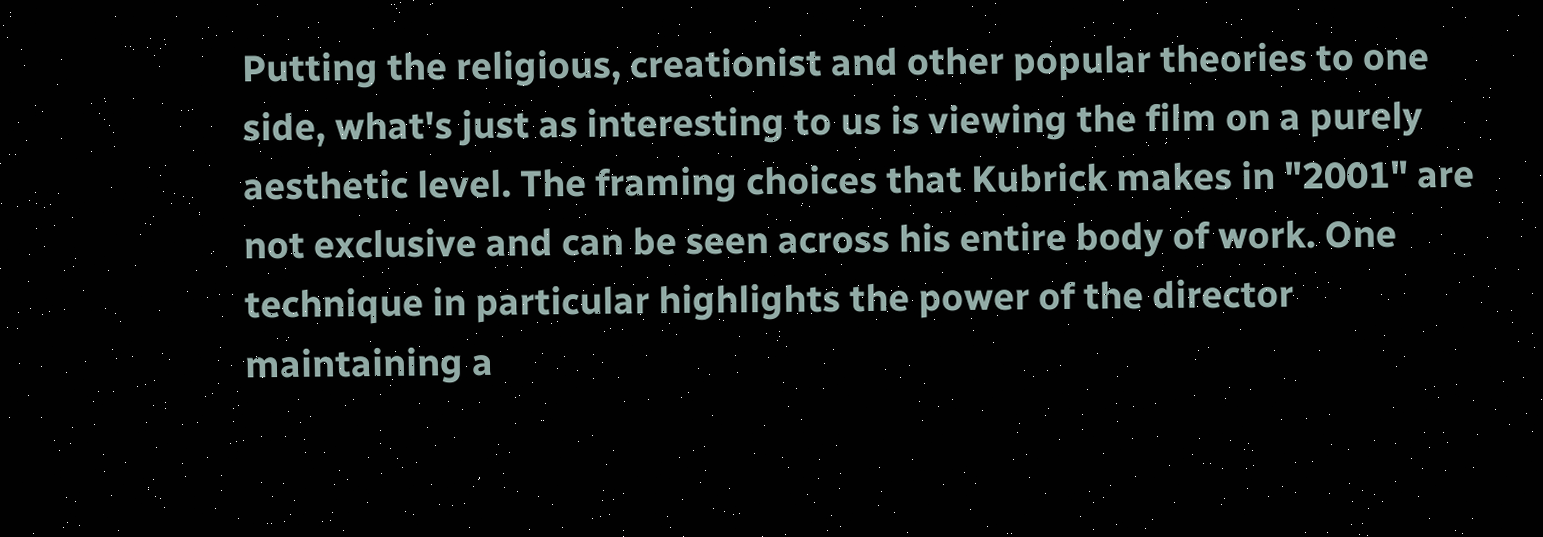Putting the religious, creationist and other popular theories to one side, what's just as interesting to us is viewing the film on a purely aesthetic level. The framing choices that Kubrick makes in "2001" are not exclusive and can be seen across his entire body of work. One technique in particular highlights the power of the director maintaining a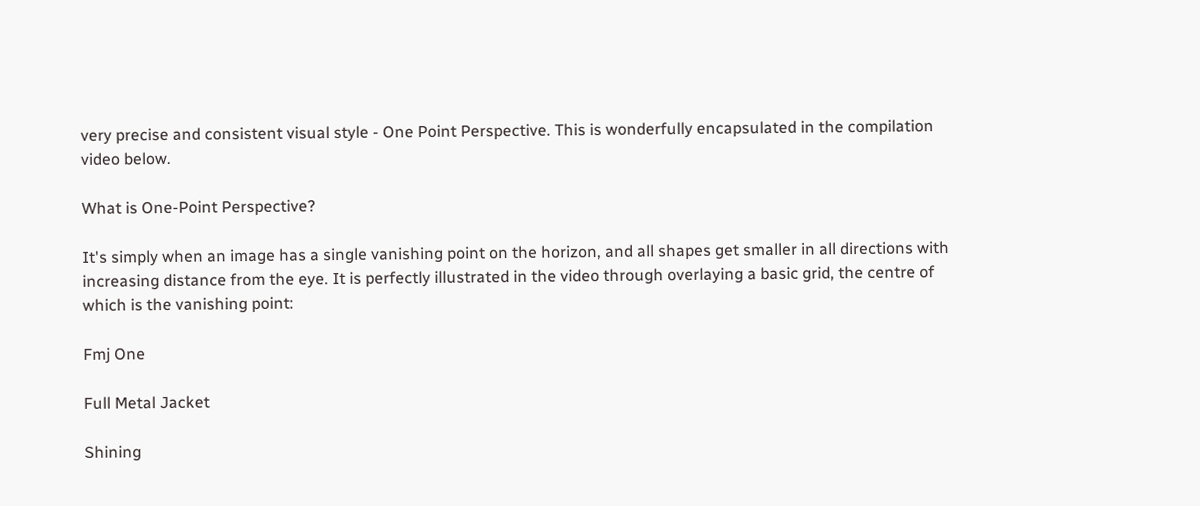very precise and consistent visual style - One Point Perspective. This is wonderfully encapsulated in the compilation video below.

What is One-Point Perspective?

It's simply when an image has a single vanishing point on the horizon, and all shapes get smaller in all directions with increasing distance from the eye. It is perfectly illustrated in the video through overlaying a basic grid, the centre of which is the vanishing point:

Fmj One

Full Metal Jacket

Shining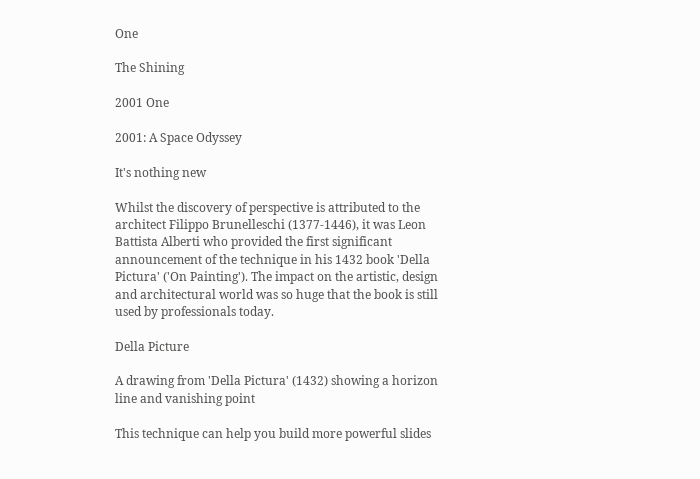One

The Shining

2001 One

2001: A Space Odyssey

It's nothing new

Whilst the discovery of perspective is attributed to the architect Filippo Brunelleschi (1377-1446), it was Leon Battista Alberti who provided the first significant announcement of the technique in his 1432 book 'Della Pictura' ('On Painting'). The impact on the artistic, design and architectural world was so huge that the book is still used by professionals today.

Della Picture

A drawing from 'Della Pictura' (1432) showing a horizon line and vanishing point

This technique can help you build more powerful slides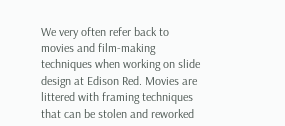We very often refer back to movies and film-making techniques when working on slide design at Edison Red. Movies are littered with framing techniques that can be stolen and reworked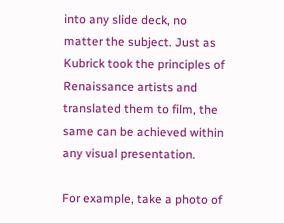into any slide deck, no matter the subject. Just as Kubrick took the principles of Renaissance artists and translated them to film, the same can be achieved within any visual presentation.

For example, take a photo of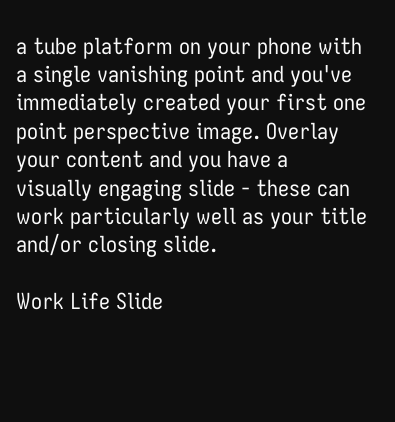a tube platform on your phone with a single vanishing point and you've immediately created your first one point perspective image. Overlay your content and you have a visually engaging slide - these can work particularly well as your title and/or closing slide.

Work Life Slide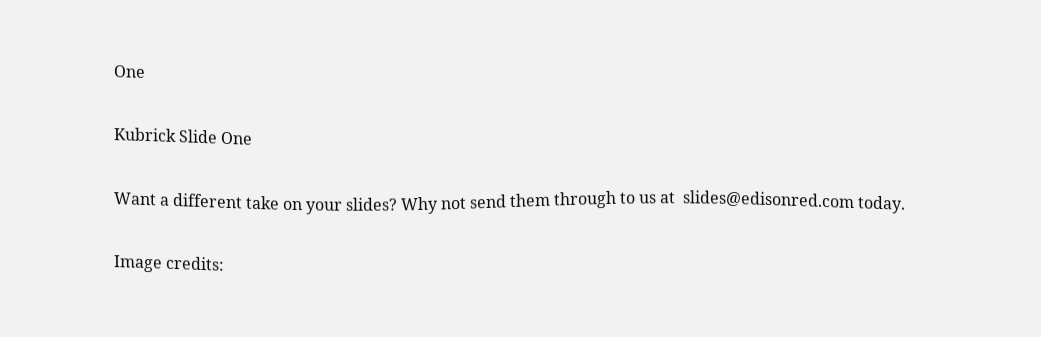One

Kubrick Slide One

Want a different take on your slides? Why not send them through to us at  slides@edisonred.com today.

Image credits: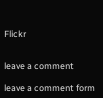Flickr


leave a comment

leave a comment form